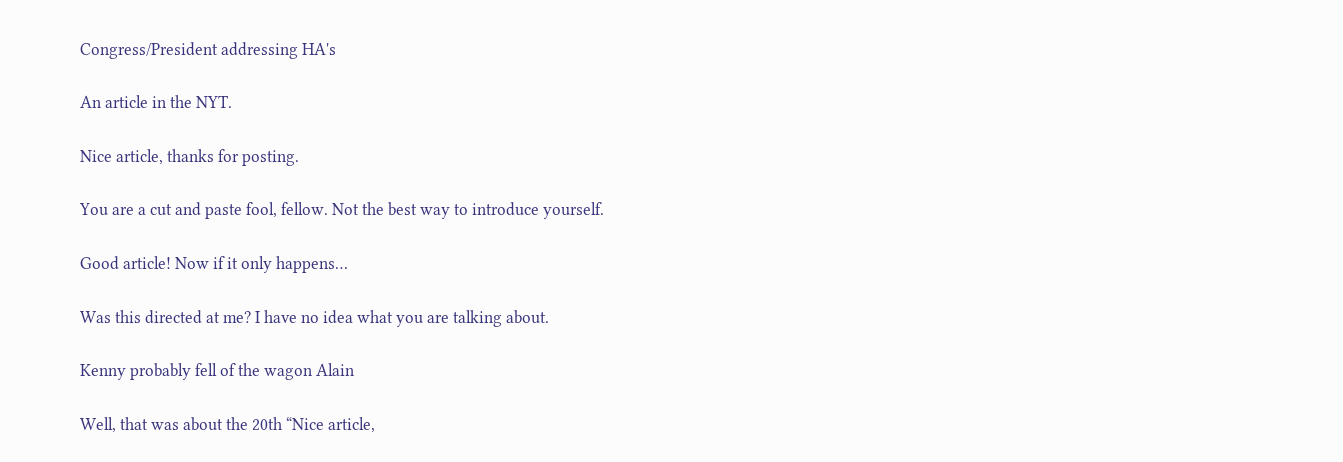Congress/President addressing HA's

An article in the NYT.

Nice article, thanks for posting.

You are a cut and paste fool, fellow. Not the best way to introduce yourself.

Good article! Now if it only happens…

Was this directed at me? I have no idea what you are talking about.

Kenny probably fell of the wagon Alain

Well, that was about the 20th “Nice article,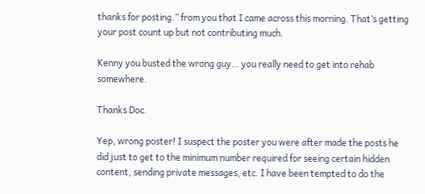thanks for posting.” from you that I came across this morning. That’s getting your post count up but not contributing much.

Kenny you busted the wrong guy… you really need to get into rehab somewhere.

Thanks Doc.

Yep, wrong poster! I suspect the poster you were after made the posts he did just to get to the minimum number required for seeing certain hidden content, sending private messages, etc. I have been tempted to do the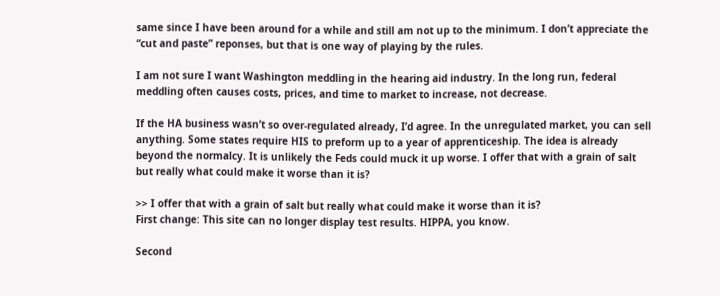same since I have been around for a while and still am not up to the minimum. I don’t appreciate the “cut and paste” reponses, but that is one way of playing by the rules.

I am not sure I want Washington meddling in the hearing aid industry. In the long run, federal meddling often causes costs, prices, and time to market to increase, not decrease.

If the HA business wasn’t so over-regulated already, I’d agree. In the unregulated market, you can sell anything. Some states require HIS to preform up to a year of apprenticeship. The idea is already beyond the normalcy. It is unlikely the Feds could muck it up worse. I offer that with a grain of salt but really what could make it worse than it is?

>> I offer that with a grain of salt but really what could make it worse than it is?
First change: This site can no longer display test results. HIPPA, you know.

Second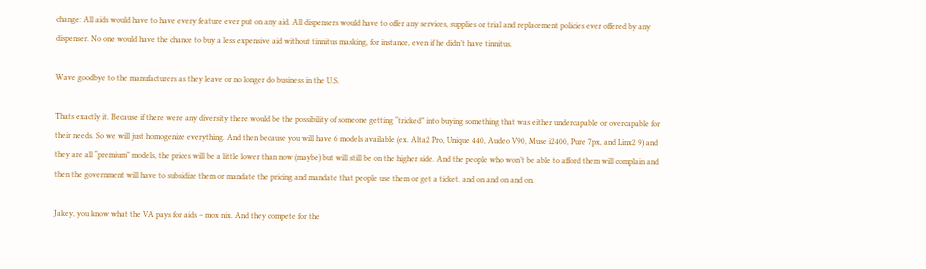change: All aids would have to have every feature ever put on any aid. All dispensers would have to offer any services, supplies or trial and replacement policies ever offered by any dispenser. No one would have the chance to buy a less expensive aid without tinnitus masking, for instance, even if he didn’t have tinnitus.

Wave goodbye to the manufacturers as they leave or no longer do business in the U.S.

Thats exactly it. Because if there were any diversity there would be the possibility of someone getting “tricked” into buying something that was either undercapable or overcapable for their needs. So we will just homogenize everything. And then because you will have 6 models available (ex. Alta2 Pro, Unique 440, Audeo V90, Muse i2400, Pure 7px, and Linx2 9) and they are all “premium” models, the prices will be a little lower than now (maybe) but will still be on the higher side. And the people who won’t be able to afford them will complain and then the government will have to subsidize them or mandate the pricing and mandate that people use them or get a ticket. and on and on and on.

Jakey, you know what the VA pays for aids – mox nix. And they compete for the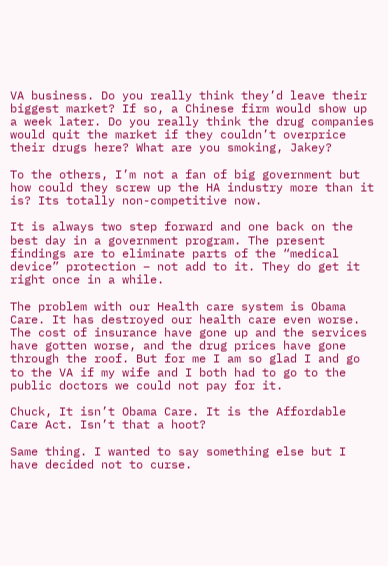VA business. Do you really think they’d leave their biggest market? If so, a Chinese firm would show up a week later. Do you really think the drug companies would quit the market if they couldn’t overprice their drugs here? What are you smoking, Jakey?

To the others, I’m not a fan of big government but how could they screw up the HA industry more than it is? Its totally non-competitive now.

It is always two step forward and one back on the best day in a government program. The present findings are to eliminate parts of the “medical device” protection – not add to it. They do get it right once in a while.

The problem with our Health care system is Obama Care. It has destroyed our health care even worse. The cost of insurance have gone up and the services have gotten worse, and the drug prices have gone through the roof. But for me I am so glad I and go to the VA if my wife and I both had to go to the public doctors we could not pay for it.

Chuck, It isn’t Obama Care. It is the Affordable Care Act. Isn’t that a hoot?

Same thing. I wanted to say something else but I have decided not to curse.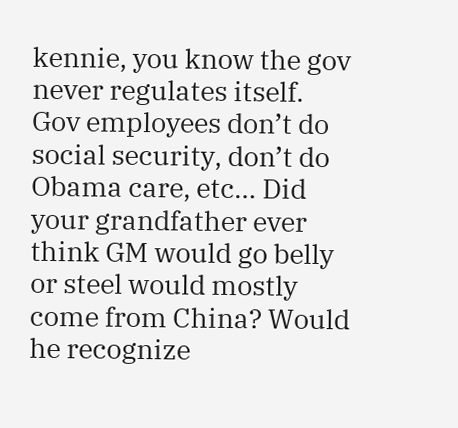kennie, you know the gov never regulates itself. Gov employees don’t do social security, don’t do Obama care, etc… Did your grandfather ever think GM would go belly or steel would mostly come from China? Would he recognize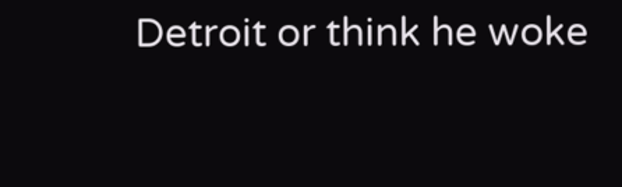Detroit or think he woke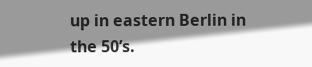up in eastern Berlin in the 50’s.